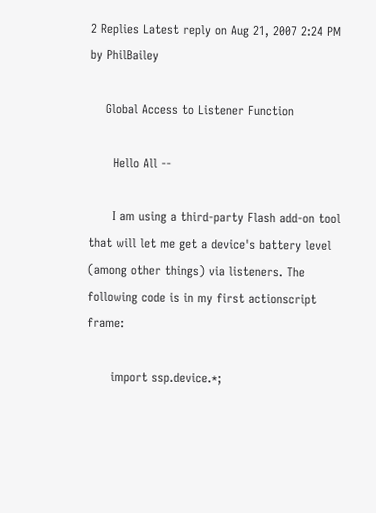2 Replies Latest reply on Aug 21, 2007 2:24 PM by PhilBailey

    Global Access to Listener Function

      Hello All --

      I am using a third-party Flash add-on tool that will let me get a device's battery level (among other things) via listeners. The following code is in my first actionscript frame:

      import ssp.device.*;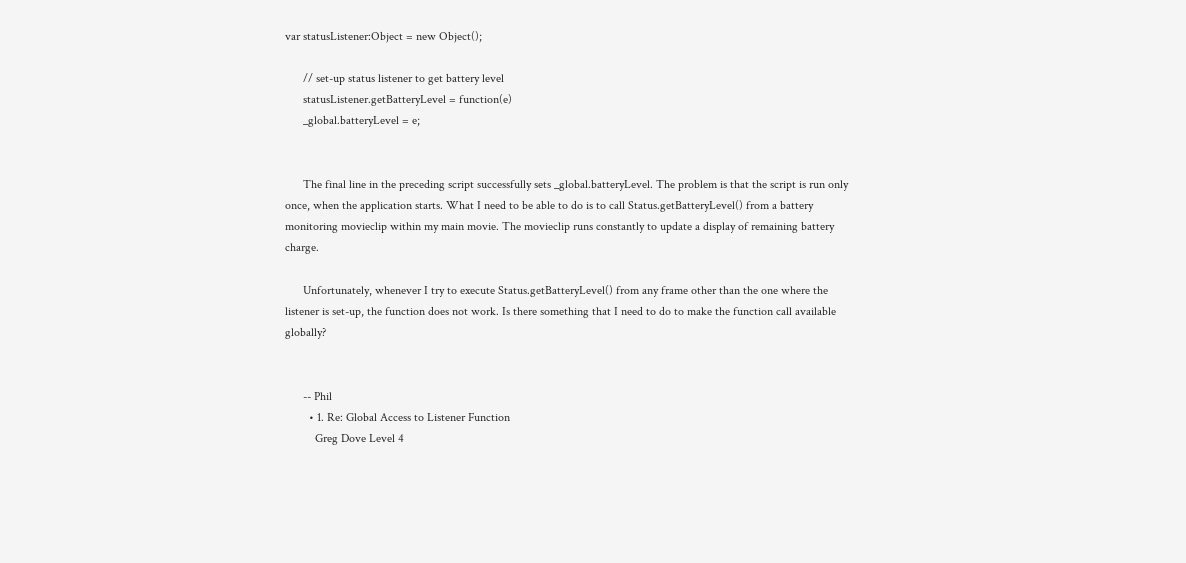var statusListener:Object = new Object();

      // set-up status listener to get battery level
      statusListener.getBatteryLevel = function(e)
      _global.batteryLevel = e;


      The final line in the preceding script successfully sets _global.batteryLevel. The problem is that the script is run only once, when the application starts. What I need to be able to do is to call Status.getBatteryLevel() from a battery monitoring movieclip within my main movie. The movieclip runs constantly to update a display of remaining battery charge.

      Unfortunately, whenever I try to execute Status.getBatteryLevel() from any frame other than the one where the listener is set-up, the function does not work. Is there something that I need to do to make the function call available globally?


      -- Phil
        • 1. Re: Global Access to Listener Function
          Greg Dove Level 4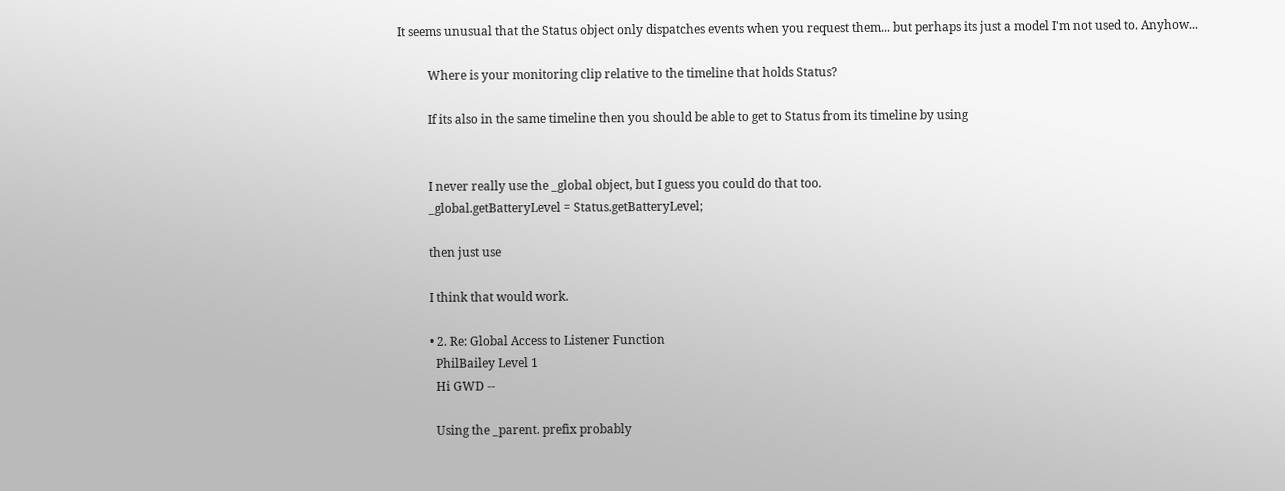It seems unusual that the Status object only dispatches events when you request them... but perhaps its just a model I'm not used to. Anyhow...

          Where is your monitoring clip relative to the timeline that holds Status?

          If its also in the same timeline then you should be able to get to Status from its timeline by using


          I never really use the _global object, but I guess you could do that too.
          _global.getBatteryLevel = Status.getBatteryLevel;

          then just use

          I think that would work.

          • 2. Re: Global Access to Listener Function
            PhilBailey Level 1
            Hi GWD --

            Using the _parent. prefix probably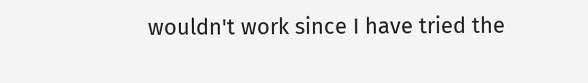wouldn't work since I have tried the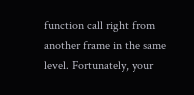function call right from another frame in the same level. Fortunately, your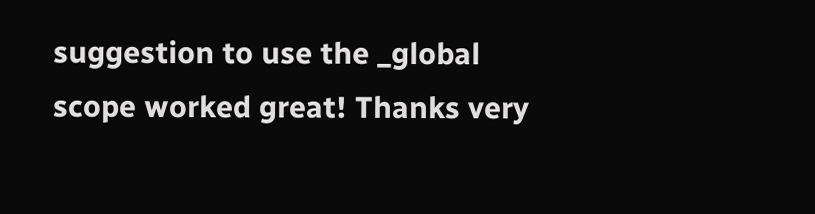suggestion to use the _global scope worked great! Thanks very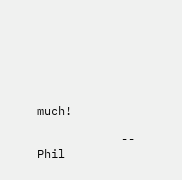much!

            -- Phil